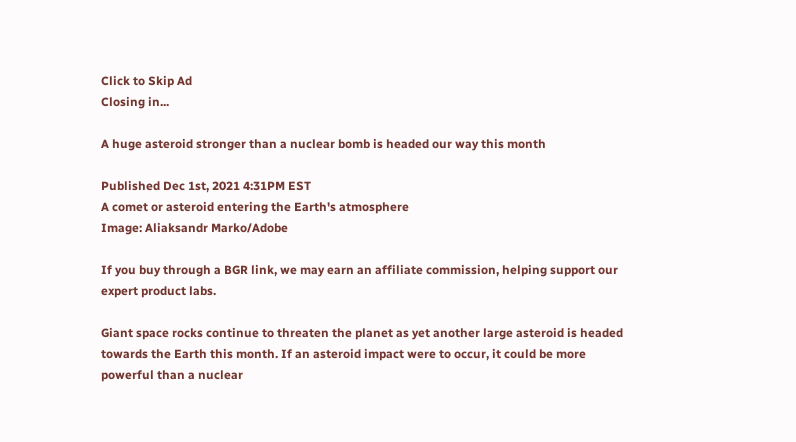Click to Skip Ad
Closing in...

A huge asteroid stronger than a nuclear bomb is headed our way this month

Published Dec 1st, 2021 4:31PM EST
A comet or asteroid entering the Earth's atmosphere
Image: Aliaksandr Marko/Adobe

If you buy through a BGR link, we may earn an affiliate commission, helping support our expert product labs.

Giant space rocks continue to threaten the planet as yet another large asteroid is headed towards the Earth this month. If an asteroid impact were to occur, it could be more powerful than a nuclear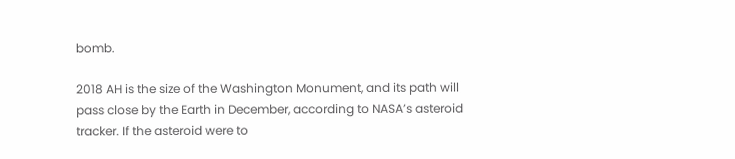bomb.

2018 AH is the size of the Washington Monument, and its path will pass close by the Earth in December, according to NASA’s asteroid tracker. If the asteroid were to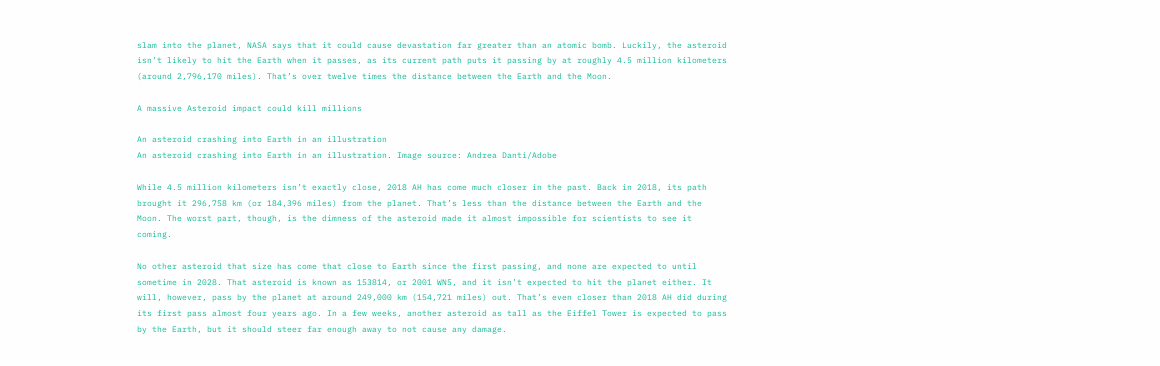slam into the planet, NASA says that it could cause devastation far greater than an atomic bomb. Luckily, the asteroid isn’t likely to hit the Earth when it passes, as its current path puts it passing by at roughly 4.5 million kilometers (around 2,796,170 miles). That’s over twelve times the distance between the Earth and the Moon.

A massive Asteroid impact could kill millions

An asteroid crashing into Earth in an illustration
An asteroid crashing into Earth in an illustration. Image source: Andrea Danti/Adobe

While 4.5 million kilometers isn’t exactly close, 2018 AH has come much closer in the past. Back in 2018, its path brought it 296,758 km (or 184,396 miles) from the planet. That’s less than the distance between the Earth and the Moon. The worst part, though, is the dimness of the asteroid made it almost impossible for scientists to see it coming.

No other asteroid that size has come that close to Earth since the first passing, and none are expected to until sometime in 2028. That asteroid is known as 153814, or 2001 WN5, and it isn’t expected to hit the planet either. It will, however, pass by the planet at around 249,000 km (154,721 miles) out. That’s even closer than 2018 AH did during its first pass almost four years ago. In a few weeks, another asteroid as tall as the Eiffel Tower is expected to pass by the Earth, but it should steer far enough away to not cause any damage.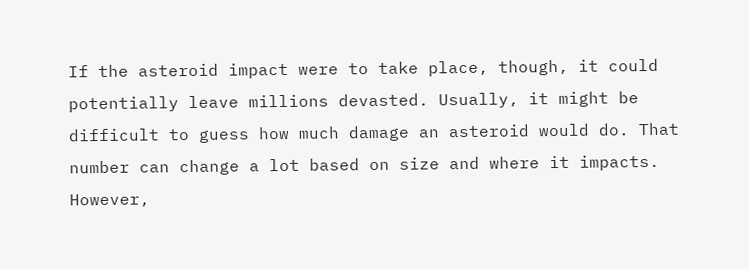If the asteroid impact were to take place, though, it could potentially leave millions devasted. Usually, it might be difficult to guess how much damage an asteroid would do. That number can change a lot based on size and where it impacts. However,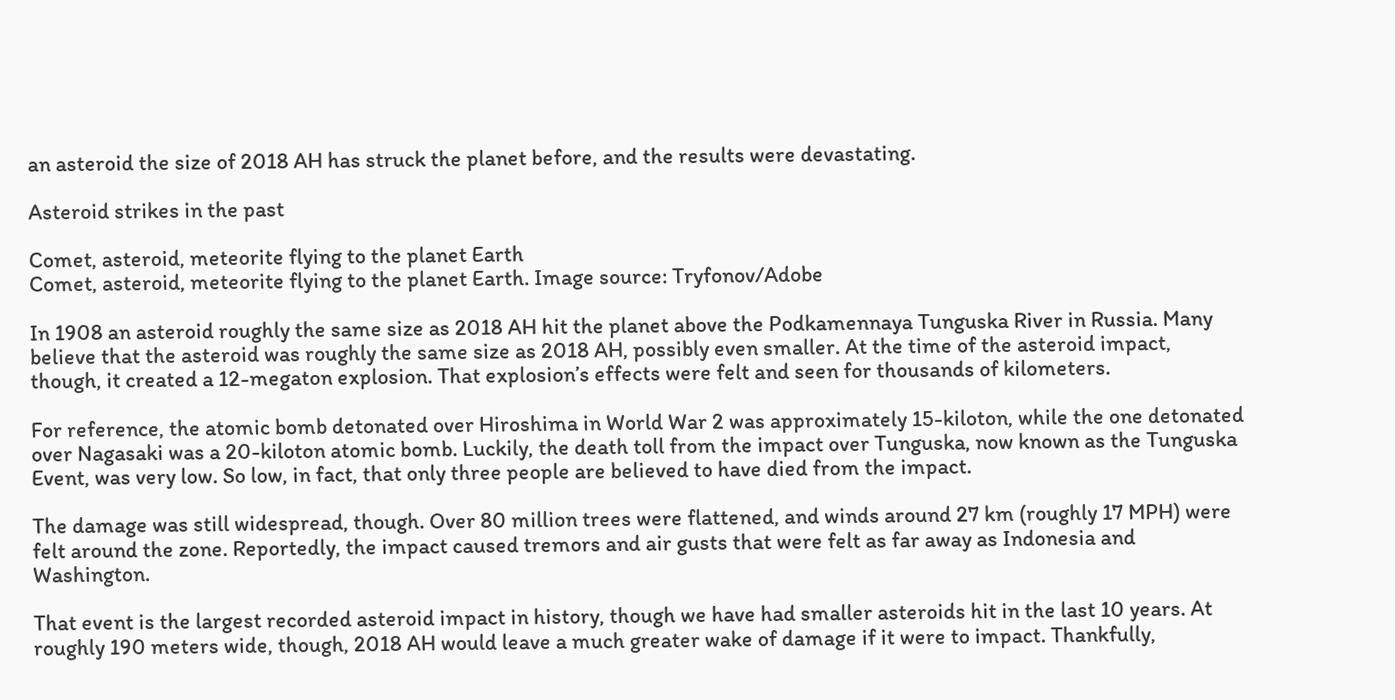an asteroid the size of 2018 AH has struck the planet before, and the results were devastating.

Asteroid strikes in the past

Comet, asteroid, meteorite flying to the planet Earth
Comet, asteroid, meteorite flying to the planet Earth. Image source: Tryfonov/Adobe

In 1908 an asteroid roughly the same size as 2018 AH hit the planet above the Podkamennaya Tunguska River in Russia. Many believe that the asteroid was roughly the same size as 2018 AH, possibly even smaller. At the time of the asteroid impact, though, it created a 12-megaton explosion. That explosion’s effects were felt and seen for thousands of kilometers.

For reference, the atomic bomb detonated over Hiroshima in World War 2 was approximately 15-kiloton, while the one detonated over Nagasaki was a 20-kiloton atomic bomb. Luckily, the death toll from the impact over Tunguska, now known as the Tunguska Event, was very low. So low, in fact, that only three people are believed to have died from the impact.

The damage was still widespread, though. Over 80 million trees were flattened, and winds around 27 km (roughly 17 MPH) were felt around the zone. Reportedly, the impact caused tremors and air gusts that were felt as far away as Indonesia and Washington.

That event is the largest recorded asteroid impact in history, though we have had smaller asteroids hit in the last 10 years. At roughly 190 meters wide, though, 2018 AH would leave a much greater wake of damage if it were to impact. Thankfully,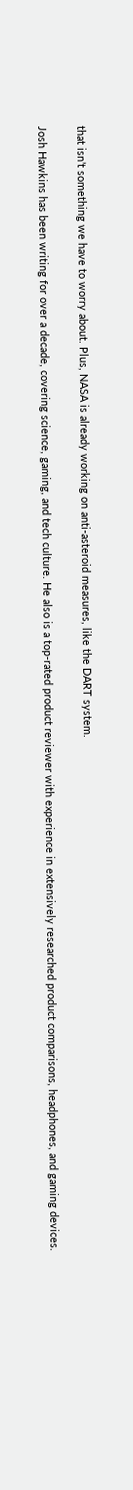that isn’t something we have to worry about. Plus, NASA is already working on anti-asteroid measures, like the DART system.

Josh Hawkins has been writing for over a decade, covering science, gaming, and tech culture. He also is a top-rated product reviewer with experience in extensively researched product comparisons, headphones, and gaming devices.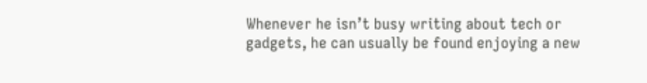Whenever he isn’t busy writing about tech or gadgets, he can usually be found enjoying a new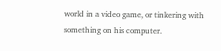world in a video game, or tinkering with something on his computer.